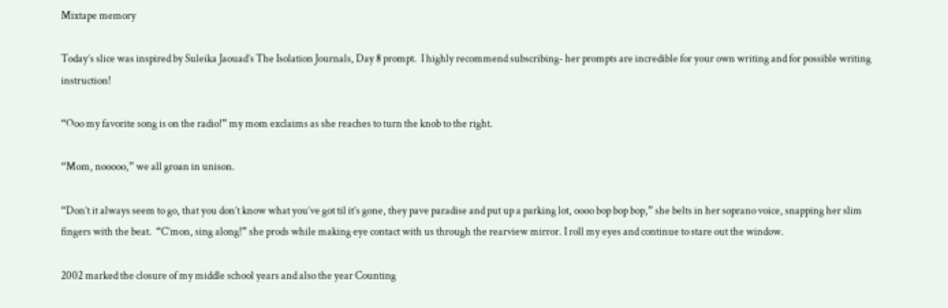Mixtape memory

Today’s slice was inspired by Suleika Jaouad’s The Isolation Journals, Day 8 prompt.  I highly recommend subscribing- her prompts are incredible for your own writing and for possible writing instruction!

“Ooo my favorite song is on the radio!” my mom exclaims as she reaches to turn the knob to the right.

“Mom, nooooo,” we all groan in unison.

“Don’t it always seem to go, that you don’t know what you’ve got til it’s gone, they pave paradise and put up a parking lot, oooo bop bop bop,” she belts in her soprano voice, snapping her slim fingers with the beat.  “C’mon, sing along!” she prods while making eye contact with us through the rearview mirror. I roll my eyes and continue to stare out the window.

2002 marked the closure of my middle school years and also the year Counting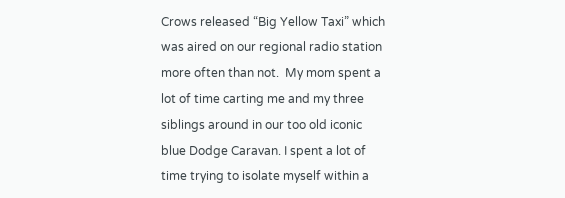Crows released “Big Yellow Taxi” which was aired on our regional radio station more often than not.  My mom spent a lot of time carting me and my three siblings around in our too old iconic blue Dodge Caravan. I spent a lot of time trying to isolate myself within a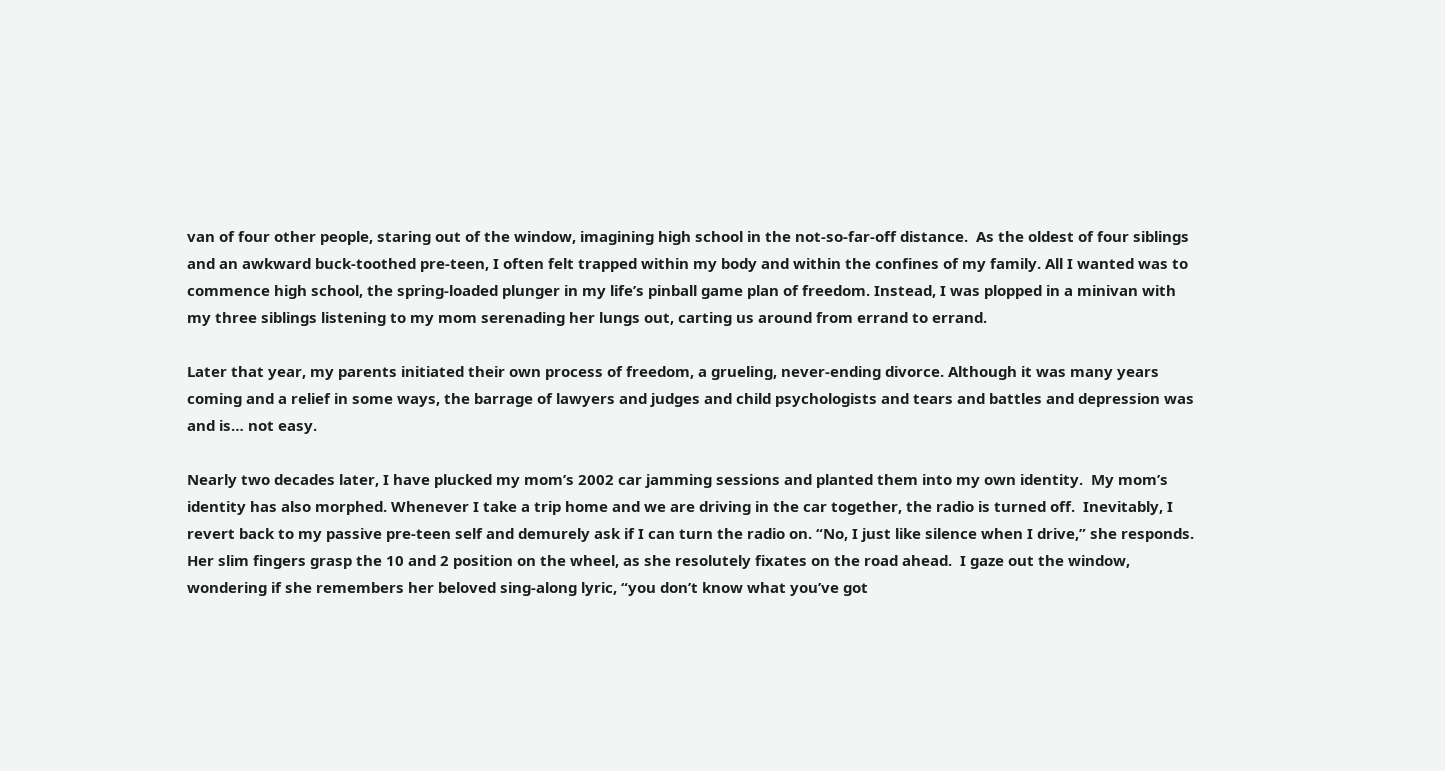van of four other people, staring out of the window, imagining high school in the not-so-far-off distance.  As the oldest of four siblings and an awkward buck-toothed pre-teen, I often felt trapped within my body and within the confines of my family. All I wanted was to commence high school, the spring-loaded plunger in my life’s pinball game plan of freedom. Instead, I was plopped in a minivan with my three siblings listening to my mom serenading her lungs out, carting us around from errand to errand.

Later that year, my parents initiated their own process of freedom, a grueling, never-ending divorce. Although it was many years coming and a relief in some ways, the barrage of lawyers and judges and child psychologists and tears and battles and depression was and is… not easy.

Nearly two decades later, I have plucked my mom’s 2002 car jamming sessions and planted them into my own identity.  My mom’s identity has also morphed. Whenever I take a trip home and we are driving in the car together, the radio is turned off.  Inevitably, I revert back to my passive pre-teen self and demurely ask if I can turn the radio on. “No, I just like silence when I drive,” she responds. Her slim fingers grasp the 10 and 2 position on the wheel, as she resolutely fixates on the road ahead.  I gaze out the window, wondering if she remembers her beloved sing-along lyric, “you don’t know what you’ve got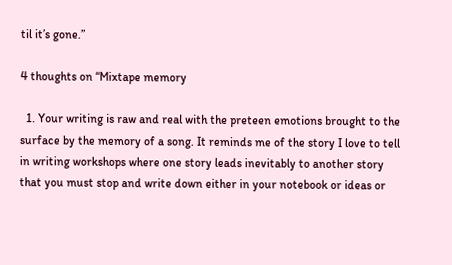til it’s gone.”

4 thoughts on “Mixtape memory

  1. Your writing is raw and real with the preteen emotions brought to the surface by the memory of a song. It reminds me of the story I love to tell in writing workshops where one story leads inevitably to another story that you must stop and write down either in your notebook or ideas or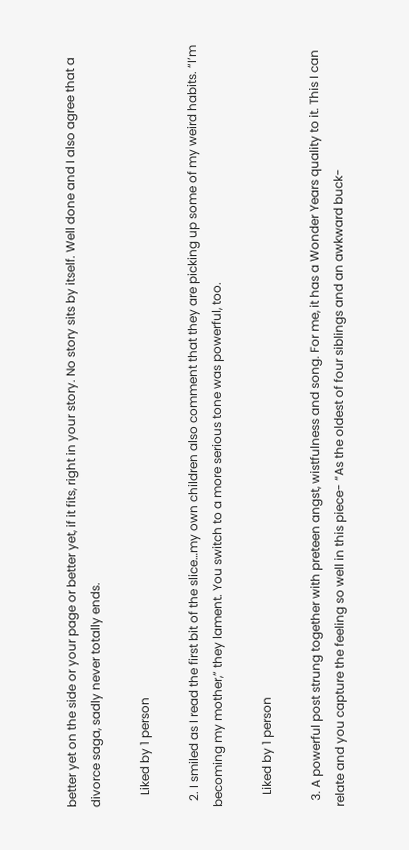better yet on the side or your page or better yet, if it fits, right in your story. No story sits by itself. Well done and I also agree that a divorce saga, sadly never totally ends.

    Liked by 1 person

  2. I smiled as I read the first bit of the slice…my own children also comment that they are picking up some of my weird habits. “I’m becoming my mother,” they lament. You switch to a more serious tone was powerful, too.

    Liked by 1 person

  3. A powerful post strung together with preteen angst, wistfulness and song. For me, it has a Wonder Years quality to it. This I can relate and you capture the feeling so well in this piece- “As the oldest of four siblings and an awkward buck-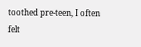toothed pre-teen, I often felt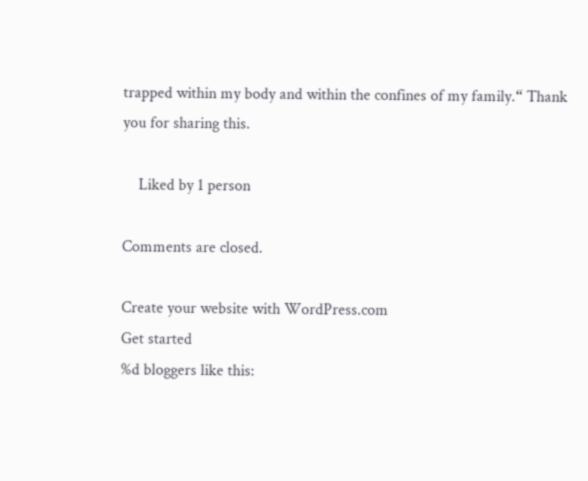trapped within my body and within the confines of my family.“ Thank you for sharing this.

    Liked by 1 person

Comments are closed.

Create your website with WordPress.com
Get started
%d bloggers like this: